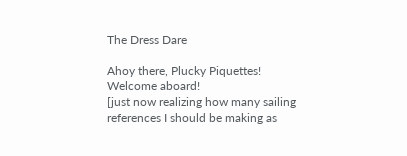The Dress Dare

Ahoy there, Plucky Piquettes! Welcome aboard!
[just now realizing how many sailing references I should be making as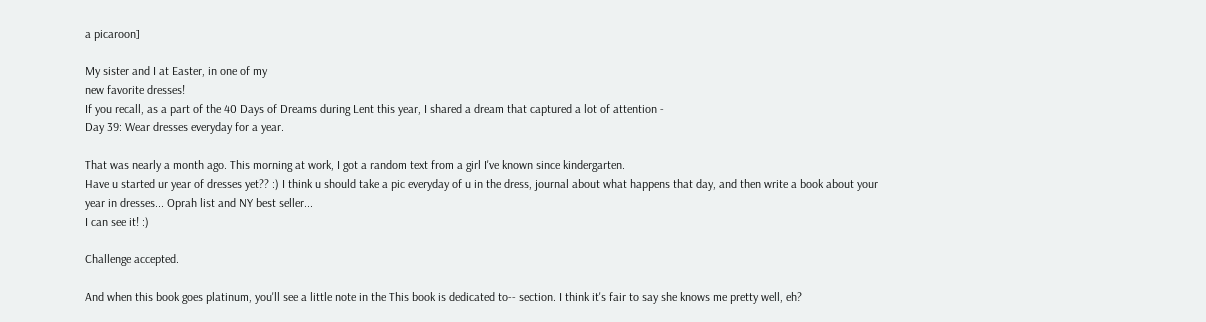a picaroon]

My sister and I at Easter, in one of my
new favorite dresses!
If you recall, as a part of the 40 Days of Dreams during Lent this year, I shared a dream that captured a lot of attention -
Day 39: Wear dresses everyday for a year.

That was nearly a month ago. This morning at work, I got a random text from a girl I've known since kindergarten.
Have u started ur year of dresses yet?? :) I think u should take a pic everyday of u in the dress, journal about what happens that day, and then write a book about your year in dresses... Oprah list and NY best seller...
I can see it! :)

Challenge accepted.

And when this book goes platinum, you'll see a little note in the This book is dedicated to-- section. I think it's fair to say she knows me pretty well, eh?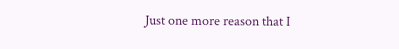Just one more reason that I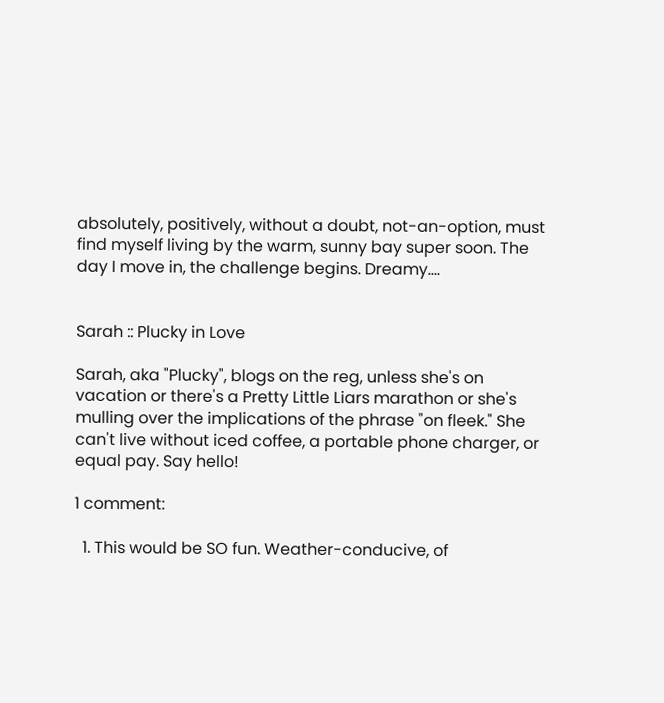absolutely, positively, without a doubt, not-an-option, must find myself living by the warm, sunny bay super soon. The day I move in, the challenge begins. Dreamy....


Sarah :: Plucky in Love

Sarah, aka "Plucky", blogs on the reg, unless she's on vacation or there's a Pretty Little Liars marathon or she's mulling over the implications of the phrase "on fleek." She can't live without iced coffee, a portable phone charger, or equal pay. Say hello!

1 comment:

  1. This would be SO fun. Weather-conducive, of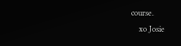course.
    xo Josie